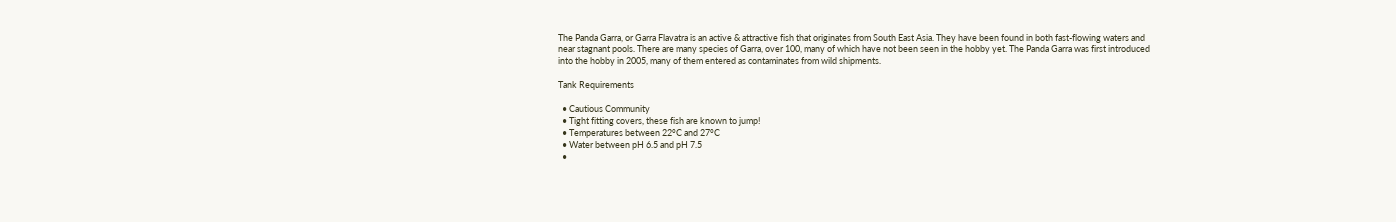The Panda Garra, or Garra Flavatra is an active & attractive fish that originates from South East Asia. They have been found in both fast-flowing waters and near stagnant pools. There are many species of Garra, over 100, many of which have not been seen in the hobby yet. The Panda Garra was first introduced into the hobby in 2005, many of them entered as contaminates from wild shipments.

Tank Requirements

  • Cautious Community
  • Tight fitting covers, these fish are known to jump!
  • Temperatures between 22°C and 27°C
  • Water between pH 6.5 and pH 7.5
  •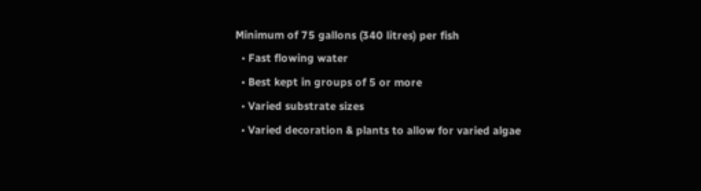Minimum of 75 gallons (340 litres) per fish
  • Fast flowing water
  • Best kept in groups of 5 or more
  • Varied substrate sizes
  • Varied decoration & plants to allow for varied algae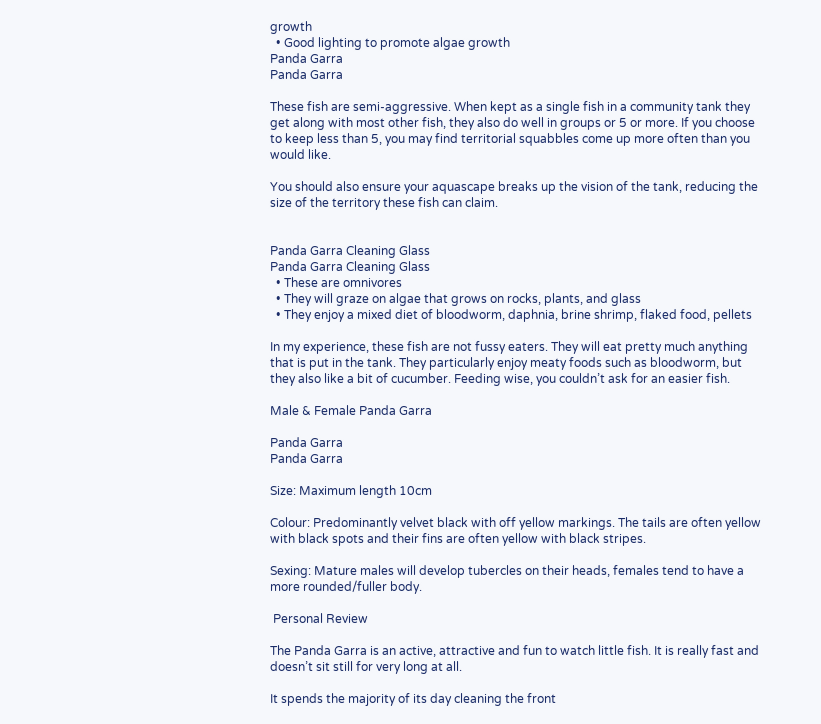growth
  • Good lighting to promote algae growth
Panda Garra
Panda Garra

These fish are semi-aggressive. When kept as a single fish in a community tank they get along with most other fish, they also do well in groups or 5 or more. If you choose to keep less than 5, you may find territorial squabbles come up more often than you would like.

You should also ensure your aquascape breaks up the vision of the tank, reducing the size of the territory these fish can claim.


Panda Garra Cleaning Glass
Panda Garra Cleaning Glass
  • These are omnivores
  • They will graze on algae that grows on rocks, plants, and glass
  • They enjoy a mixed diet of bloodworm, daphnia, brine shrimp, flaked food, pellets

In my experience, these fish are not fussy eaters. They will eat pretty much anything that is put in the tank. They particularly enjoy meaty foods such as bloodworm, but they also like a bit of cucumber. Feeding wise, you couldn’t ask for an easier fish.

Male & Female Panda Garra

Panda Garra
Panda Garra

Size: Maximum length 10cm

Colour: Predominantly velvet black with off yellow markings. The tails are often yellow with black spots and their fins are often yellow with black stripes.

Sexing: Mature males will develop tubercles on their heads, females tend to have a more rounded/fuller body.

 Personal Review

The Panda Garra is an active, attractive and fun to watch little fish. It is really fast and doesn’t sit still for very long at all.

It spends the majority of its day cleaning the front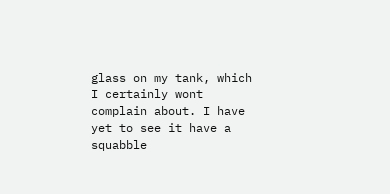glass on my tank, which I certainly wont complain about. I have yet to see it have a squabble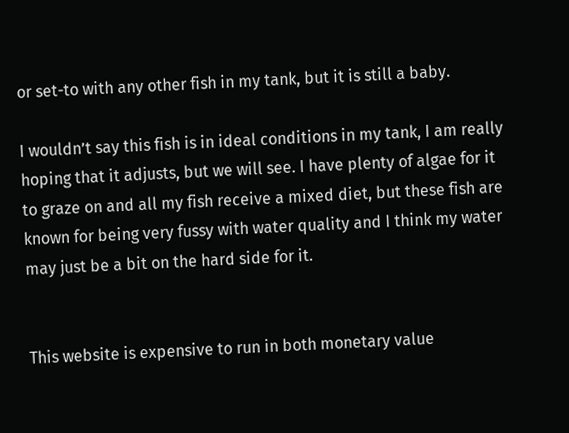or set-to with any other fish in my tank, but it is still a baby.

I wouldn’t say this fish is in ideal conditions in my tank, I am really hoping that it adjusts, but we will see. I have plenty of algae for it to graze on and all my fish receive a mixed diet, but these fish are known for being very fussy with water quality and I think my water may just be a bit on the hard side for it.


This website is expensive to run in both monetary value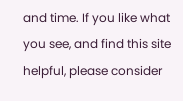and time. If you like what you see, and find this site helpful, please consider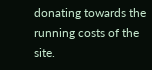donating towards the running costs of the site.